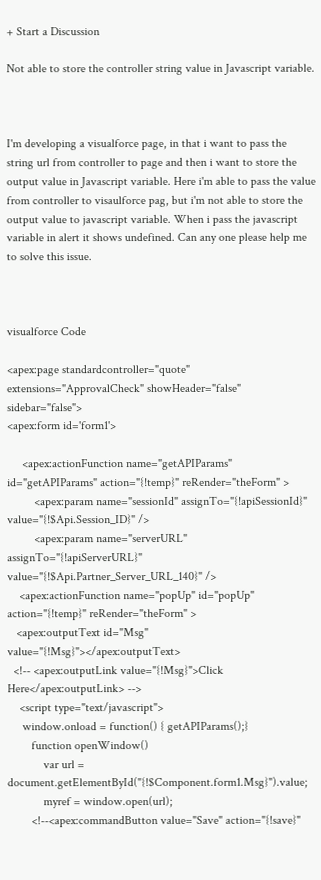+ Start a Discussion

Not able to store the controller string value in Javascript variable.



I'm developing a visualforce page, in that i want to pass the string url from controller to page and then i want to store the output value in Javascript variable. Here i'm able to pass the value from controller to visaulforce pag, but i'm not able to store the output value to javascript variable. When i pass the javascript variable in alert it shows undefined. Can any one please help me to solve this issue.



visualforce Code

<apex:page standardcontroller="quote" extensions="ApprovalCheck" showHeader="false" sidebar="false">
<apex:form id='form1'>

     <apex:actionFunction name="getAPIParams" id="getAPIParams" action="{!temp}" reRender="theForm" >
         <apex:param name="sessionId" assignTo="{!apiSessionId}" value="{!$Api.Session_ID}" />
         <apex:param name="serverURL" assignTo="{!apiServerURL}" value="{!$Api.Partner_Server_URL_140}" />
    <apex:actionFunction name="popUp" id="popUp" action="{!temp}" reRender="theForm" >
   <apex:outputText id="Msg" value="{!Msg}"></apex:outputText>
  <!-- <apex:outputLink value="{!Msg}">Click Here</apex:outputLink> -->
    <script type="text/javascript">
     window.onload = function() { getAPIParams();}
        function openWindow()
            var url = document.getElementById("{!$Component.form1.Msg}").value;
            myref = window.open(url);
        <!--<apex:commandButton value="Save" action="{!save}"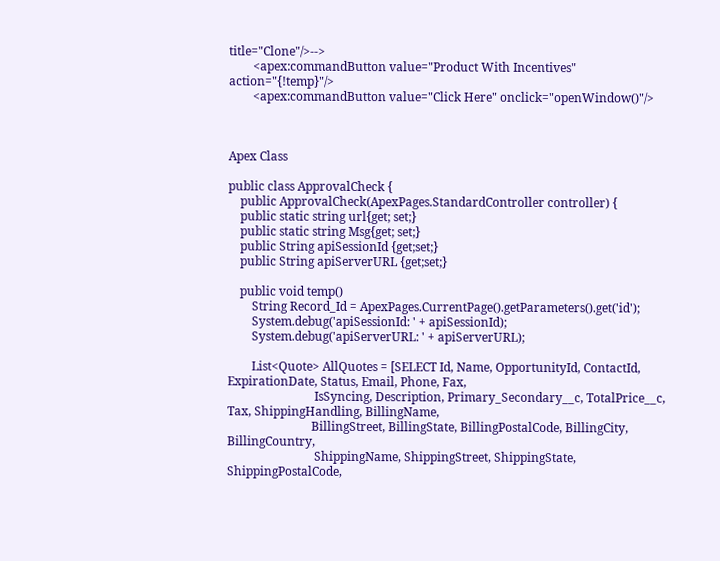title="Clone"/>-->
        <apex:commandButton value="Product With Incentives" action="{!temp}"/>
        <apex:commandButton value="Click Here" onclick="openWindow()"/>



Apex Class

public class ApprovalCheck {
    public ApprovalCheck(ApexPages.StandardController controller) {
    public static string url{get; set;}
    public static string Msg{get; set;}
    public String apiSessionId {get;set;}
    public String apiServerURL {get;set;}

    public void temp()
        String Record_Id = ApexPages.CurrentPage().getParameters().get('id');
        System.debug('apiSessionId: ' + apiSessionId);
        System.debug('apiServerURL: ' + apiServerURL);

        List<Quote> AllQuotes = [SELECT Id, Name, OpportunityId, ContactId, ExpirationDate, Status, Email, Phone, Fax,
                             IsSyncing, Description, Primary_Secondary__c, TotalPrice__c, Tax, ShippingHandling, BillingName,
                            BillingStreet, BillingState, BillingPostalCode, BillingCity, BillingCountry,
                             ShippingName, ShippingStreet, ShippingState, ShippingPostalCode,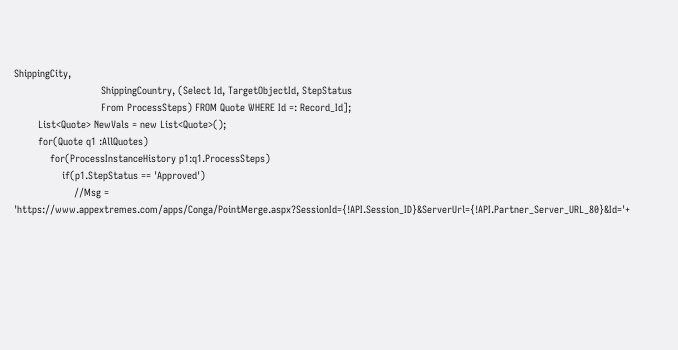ShippingCity,
                             ShippingCountry, (Select Id, TargetObjectId, StepStatus
                             From ProcessSteps) FROM Quote WHERE Id =: Record_Id];
        List<Quote> NewVals = new List<Quote>();
        for(Quote q1 :AllQuotes)
            for(ProcessInstanceHistory p1:q1.ProcessSteps)
                if(p1.StepStatus == 'Approved')
                    //Msg = 'https://www.appextremes.com/apps/Conga/PointMerge.aspx?SessionId={!API.Session_ID}&ServerUrl={!API.Partner_Server_URL_80}&Id='+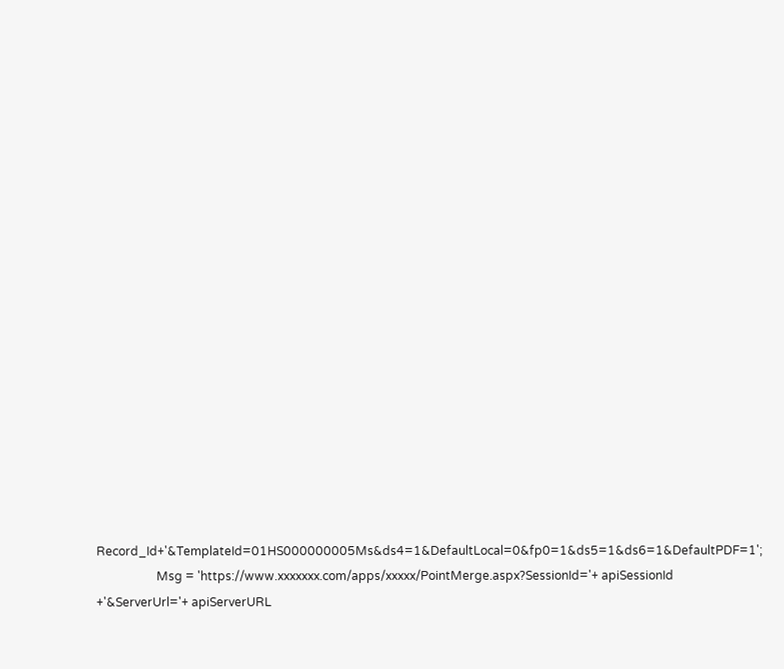Record_Id+'&TemplateId=01HS000000005Ms&ds4=1&DefaultLocal=0&fp0=1&ds5=1&ds6=1&DefaultPDF=1';
                    Msg = 'https://www.xxxxxxx.com/apps/xxxxx/PointMerge.aspx?SessionId='+ apiSessionId +'&ServerUrl='+ apiServerURL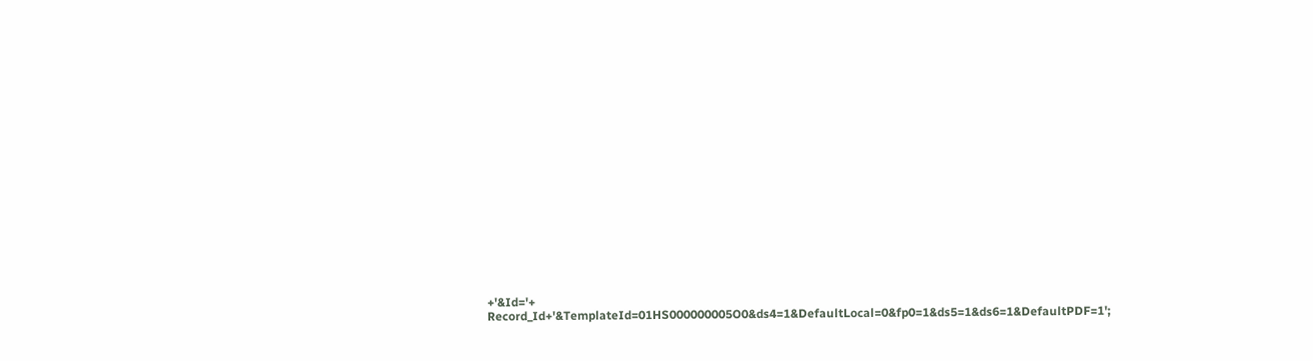+'&Id='+ Record_Id+'&TemplateId=01HS000000005O0&ds4=1&DefaultLocal=0&fp0=1&ds5=1&ds6=1&DefaultPDF=1';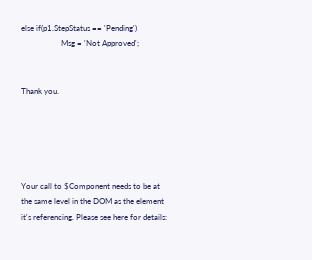else if(p1.StepStatus == 'Pending')
                    Msg = 'Not Approved';


Thank you.





Your call to $Component needs to be at the same level in the DOM as the element it's referencing. Please see here for details: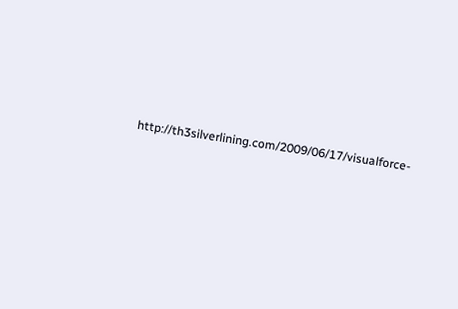http://th3silverlining.com/2009/06/17/visualforce-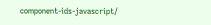component-ids-javascript/